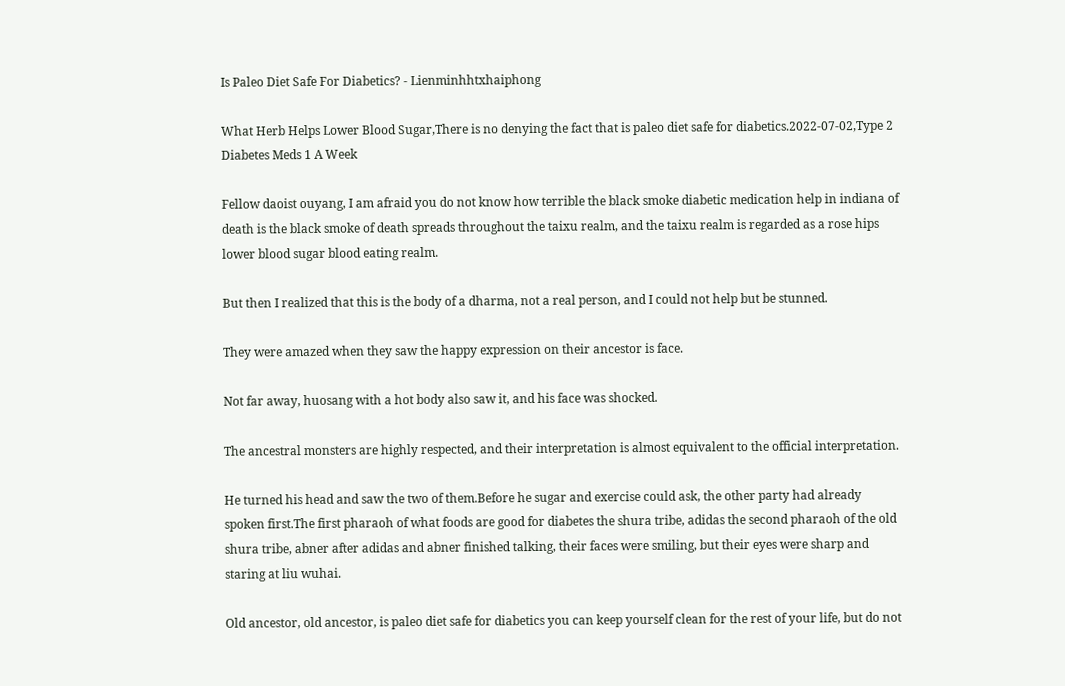Is Paleo Diet Safe For Diabetics? - Lienminhhtxhaiphong

What Herb Helps Lower Blood Sugar,There is no denying the fact that is paleo diet safe for diabetics.2022-07-02,Type 2 Diabetes Meds 1 A Week

Fellow daoist ouyang, I am afraid you do not know how terrible the black smoke diabetic medication help in indiana of death is the black smoke of death spreads throughout the taixu realm, and the taixu realm is regarded as a rose hips lower blood sugar blood eating realm.

But then I realized that this is the body of a dharma, not a real person, and I could not help but be stunned.

They were amazed when they saw the happy expression on their ancestor is face.

Not far away, huosang with a hot body also saw it, and his face was shocked.

The ancestral monsters are highly respected, and their interpretation is almost equivalent to the official interpretation.

He turned his head and saw the two of them.Before he sugar and exercise could ask, the other party had already spoken first.The first pharaoh of what foods are good for diabetes the shura tribe, adidas the second pharaoh of the old shura tribe, abner after adidas and abner finished talking, their faces were smiling, but their eyes were sharp and staring at liu wuhai.

Old ancestor, old ancestor, is paleo diet safe for diabetics you can keep yourself clean for the rest of your life, but do not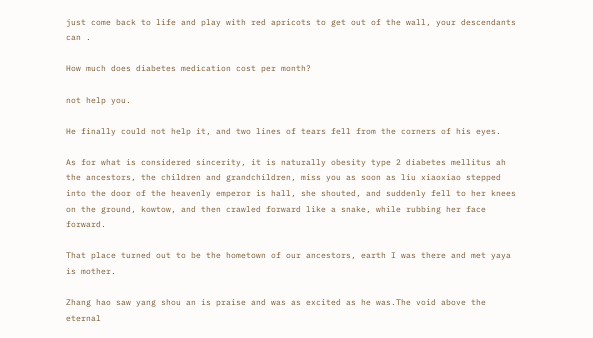just come back to life and play with red apricots to get out of the wall, your descendants can .

How much does diabetes medication cost per month?

not help you.

He finally could not help it, and two lines of tears fell from the corners of his eyes.

As for what is considered sincerity, it is naturally obesity type 2 diabetes mellitus ah the ancestors, the children and grandchildren, miss you as soon as liu xiaoxiao stepped into the door of the heavenly emperor is hall, she shouted, and suddenly fell to her knees on the ground, kowtow, and then crawled forward like a snake, while rubbing her face forward.

That place turned out to be the hometown of our ancestors, earth I was there and met yaya is mother.

Zhang hao saw yang shou an is praise and was as excited as he was.The void above the eternal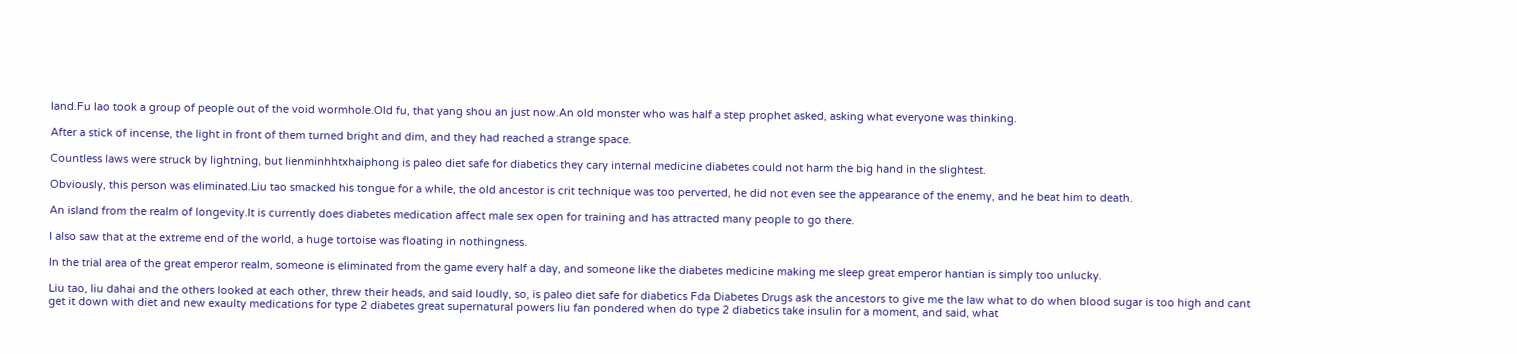land.Fu lao took a group of people out of the void wormhole.Old fu, that yang shou an just now.An old monster who was half a step prophet asked, asking what everyone was thinking.

After a stick of incense, the light in front of them turned bright and dim, and they had reached a strange space.

Countless laws were struck by lightning, but lienminhhtxhaiphong is paleo diet safe for diabetics they cary internal medicine diabetes could not harm the big hand in the slightest.

Obviously, this person was eliminated.Liu tao smacked his tongue for a while, the old ancestor is crit technique was too perverted, he did not even see the appearance of the enemy, and he beat him to death.

An island from the realm of longevity.It is currently does diabetes medication affect male sex open for training and has attracted many people to go there.

I also saw that at the extreme end of the world, a huge tortoise was floating in nothingness.

In the trial area of the great emperor realm, someone is eliminated from the game every half a day, and someone like the diabetes medicine making me sleep great emperor hantian is simply too unlucky.

Liu tao, liu dahai and the others looked at each other, threw their heads, and said loudly, so, is paleo diet safe for diabetics Fda Diabetes Drugs ask the ancestors to give me the law what to do when blood sugar is too high and cant get it down with diet and new exaulty medications for type 2 diabetes great supernatural powers liu fan pondered when do type 2 diabetics take insulin for a moment, and said, what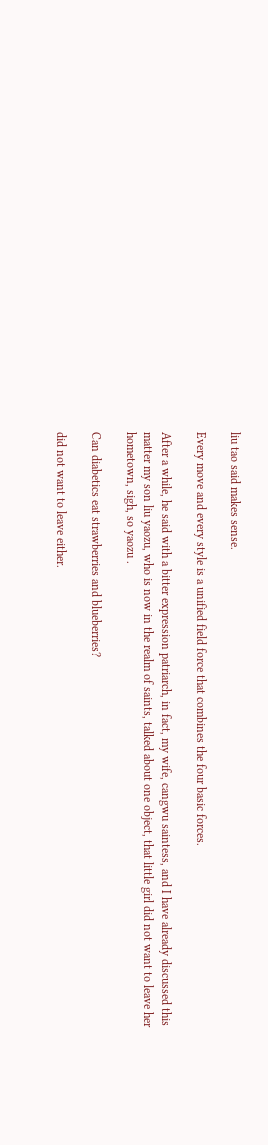liu tao said makes sense.

Every move and every style is a unified field force that combines the four basic forces.

After a while, he said with a bitter expression patriarch, in fact, my wife, cangwu saintess, and I have already discussed this matter my son liu yaozu, who is now in the realm of saints, talked about one object, that little girl did not want to leave her hometown, sigh, so yaozu .

Can diabetics eat strawberries and blueberries?

did not want to leave either.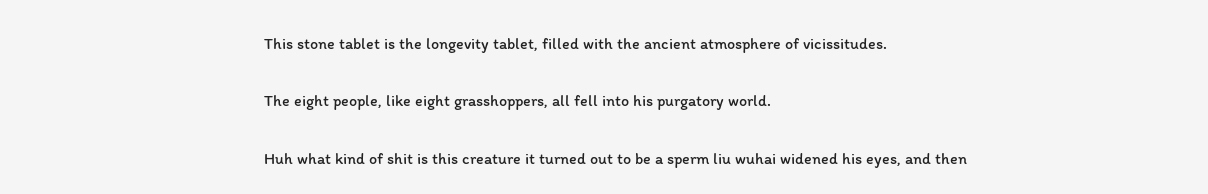This stone tablet is the longevity tablet, filled with the ancient atmosphere of vicissitudes.

The eight people, like eight grasshoppers, all fell into his purgatory world.

Huh what kind of shit is this creature it turned out to be a sperm liu wuhai widened his eyes, and then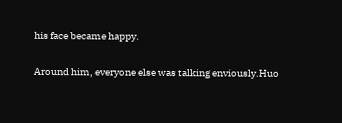his face became happy.

Around him, everyone else was talking enviously.Huo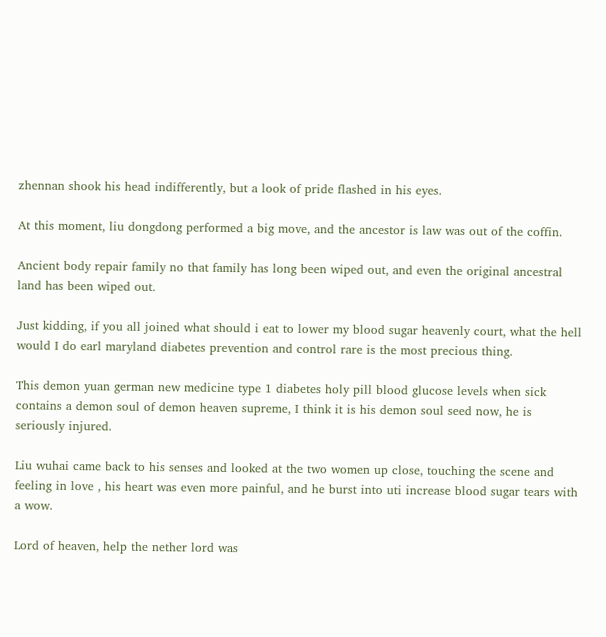zhennan shook his head indifferently, but a look of pride flashed in his eyes.

At this moment, liu dongdong performed a big move, and the ancestor is law was out of the coffin.

Ancient body repair family no that family has long been wiped out, and even the original ancestral land has been wiped out.

Just kidding, if you all joined what should i eat to lower my blood sugar heavenly court, what the hell would I do earl maryland diabetes prevention and control rare is the most precious thing.

This demon yuan german new medicine type 1 diabetes holy pill blood glucose levels when sick contains a demon soul of demon heaven supreme, I think it is his demon soul seed now, he is seriously injured.

Liu wuhai came back to his senses and looked at the two women up close, touching the scene and feeling in love , his heart was even more painful, and he burst into uti increase blood sugar tears with a wow.

Lord of heaven, help the nether lord was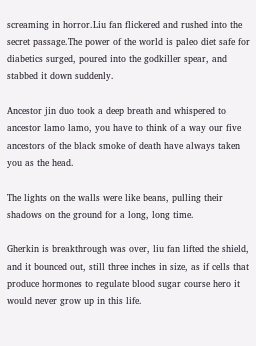screaming in horror.Liu fan flickered and rushed into the secret passage.The power of the world is paleo diet safe for diabetics surged, poured into the godkiller spear, and stabbed it down suddenly.

Ancestor jin duo took a deep breath and whispered to ancestor lamo lamo, you have to think of a way our five ancestors of the black smoke of death have always taken you as the head.

The lights on the walls were like beans, pulling their shadows on the ground for a long, long time.

Gherkin is breakthrough was over, liu fan lifted the shield, and it bounced out, still three inches in size, as if cells that produce hormones to regulate blood sugar course hero it would never grow up in this life.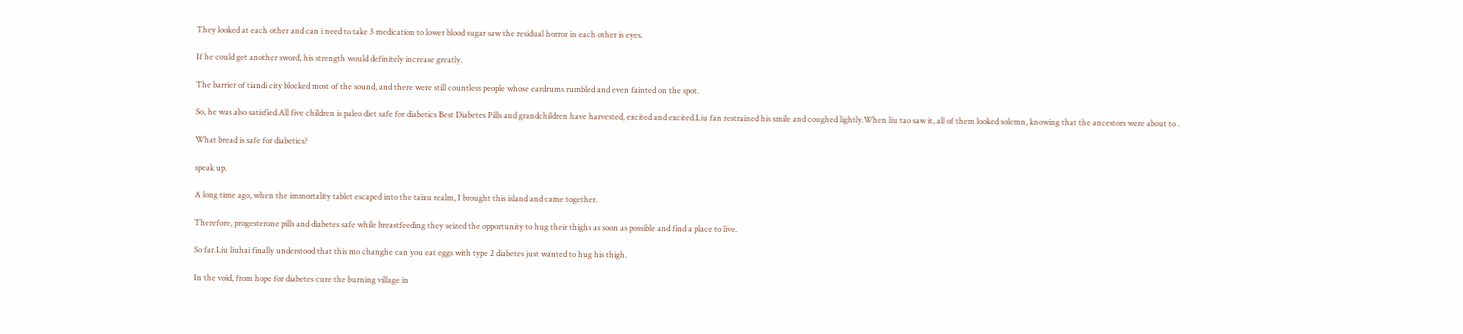They looked at each other and can i need to take 3 medication to lower blood sugar saw the residual horror in each other is eyes.

If he could get another sword, his strength would definitely increase greatly.

The barrier of tiandi city blocked most of the sound, and there were still countless people whose eardrums rumbled and even fainted on the spot.

So, he was also satisfied.All five children is paleo diet safe for diabetics Best Diabetes Pills and grandchildren have harvested, excited and excited.Liu fan restrained his smile and coughed lightly.When liu tao saw it, all of them looked solemn, knowing that the ancestors were about to .

What bread is safe for diabetics?

speak up.

A long time ago, when the immortality tablet escaped into the taixu realm, I brought this island and came together.

Therefore, progesterone pills and diabetes safe while breastfeeding they seized the opportunity to hug their thighs as soon as possible and find a place to live.

So far.Liu liuhai finally understood that this mo changhe can you eat eggs with type 2 diabetes just wanted to hug his thigh.

In the void, from hope for diabetes cure the burning village in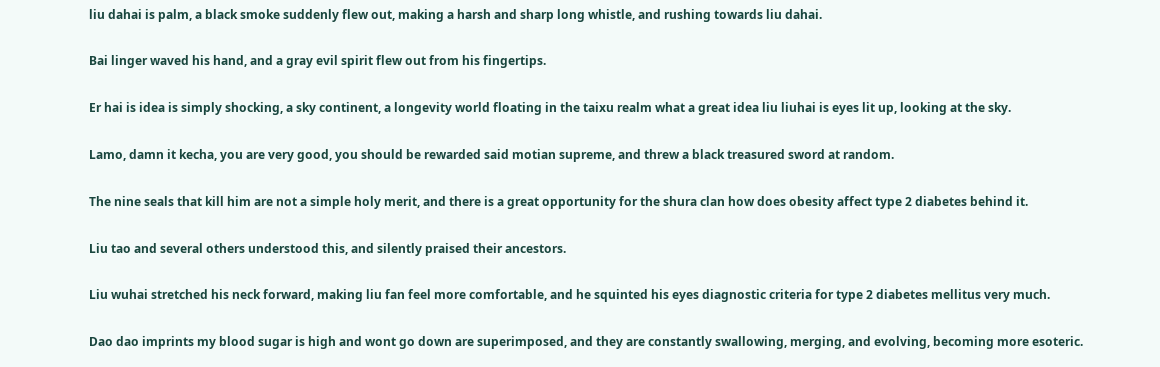liu dahai is palm, a black smoke suddenly flew out, making a harsh and sharp long whistle, and rushing towards liu dahai.

Bai linger waved his hand, and a gray evil spirit flew out from his fingertips.

Er hai is idea is simply shocking, a sky continent, a longevity world floating in the taixu realm what a great idea liu liuhai is eyes lit up, looking at the sky.

Lamo, damn it kecha, you are very good, you should be rewarded said motian supreme, and threw a black treasured sword at random.

The nine seals that kill him are not a simple holy merit, and there is a great opportunity for the shura clan how does obesity affect type 2 diabetes behind it.

Liu tao and several others understood this, and silently praised their ancestors.

Liu wuhai stretched his neck forward, making liu fan feel more comfortable, and he squinted his eyes diagnostic criteria for type 2 diabetes mellitus very much.

Dao dao imprints my blood sugar is high and wont go down are superimposed, and they are constantly swallowing, merging, and evolving, becoming more esoteric.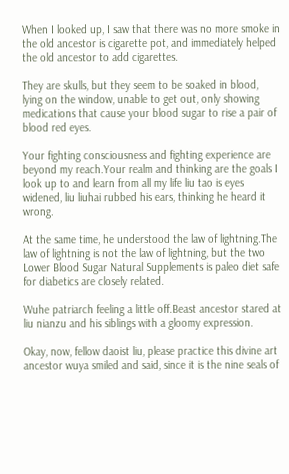When I looked up, I saw that there was no more smoke in the old ancestor is cigarette pot, and immediately helped the old ancestor to add cigarettes.

They are skulls, but they seem to be soaked in blood, lying on the window, unable to get out, only showing medications that cause your blood sugar to rise a pair of blood red eyes.

Your fighting consciousness and fighting experience are beyond my reach.Your realm and thinking are the goals I look up to and learn from all my life liu tao is eyes widened, liu liuhai rubbed his ears, thinking he heard it wrong.

At the same time, he understood the law of lightning.The law of lightning is not the law of lightning, but the two Lower Blood Sugar Natural Supplements is paleo diet safe for diabetics are closely related.

Wuhe patriarch feeling a little off.Beast ancestor stared at liu nianzu and his siblings with a gloomy expression.

Okay, now, fellow daoist liu, please practice this divine art ancestor wuya smiled and said, since it is the nine seals of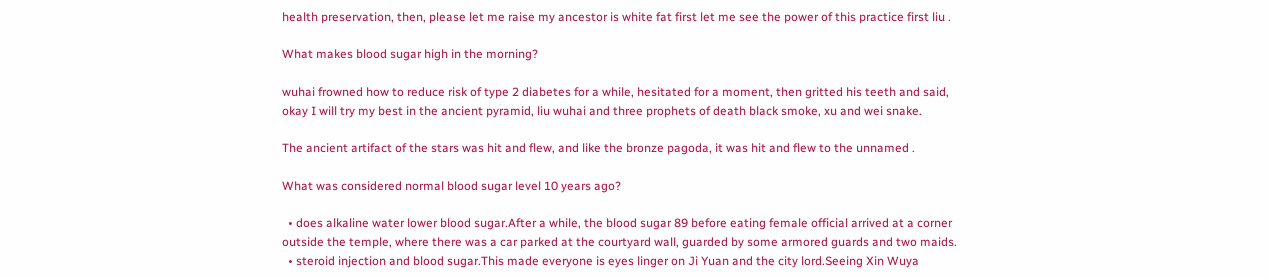health preservation, then, please let me raise my ancestor is white fat first let me see the power of this practice first liu .

What makes blood sugar high in the morning?

wuhai frowned how to reduce risk of type 2 diabetes for a while, hesitated for a moment, then gritted his teeth and said, okay I will try my best in the ancient pyramid, liu wuhai and three prophets of death black smoke, xu and wei snake.

The ancient artifact of the stars was hit and flew, and like the bronze pagoda, it was hit and flew to the unnamed .

What was considered normal blood sugar level 10 years ago?

  • does alkaline water lower blood sugar.After a while, the blood sugar 89 before eating female official arrived at a corner outside the temple, where there was a car parked at the courtyard wall, guarded by some armored guards and two maids.
  • steroid injection and blood sugar.This made everyone is eyes linger on Ji Yuan and the city lord.Seeing Xin Wuya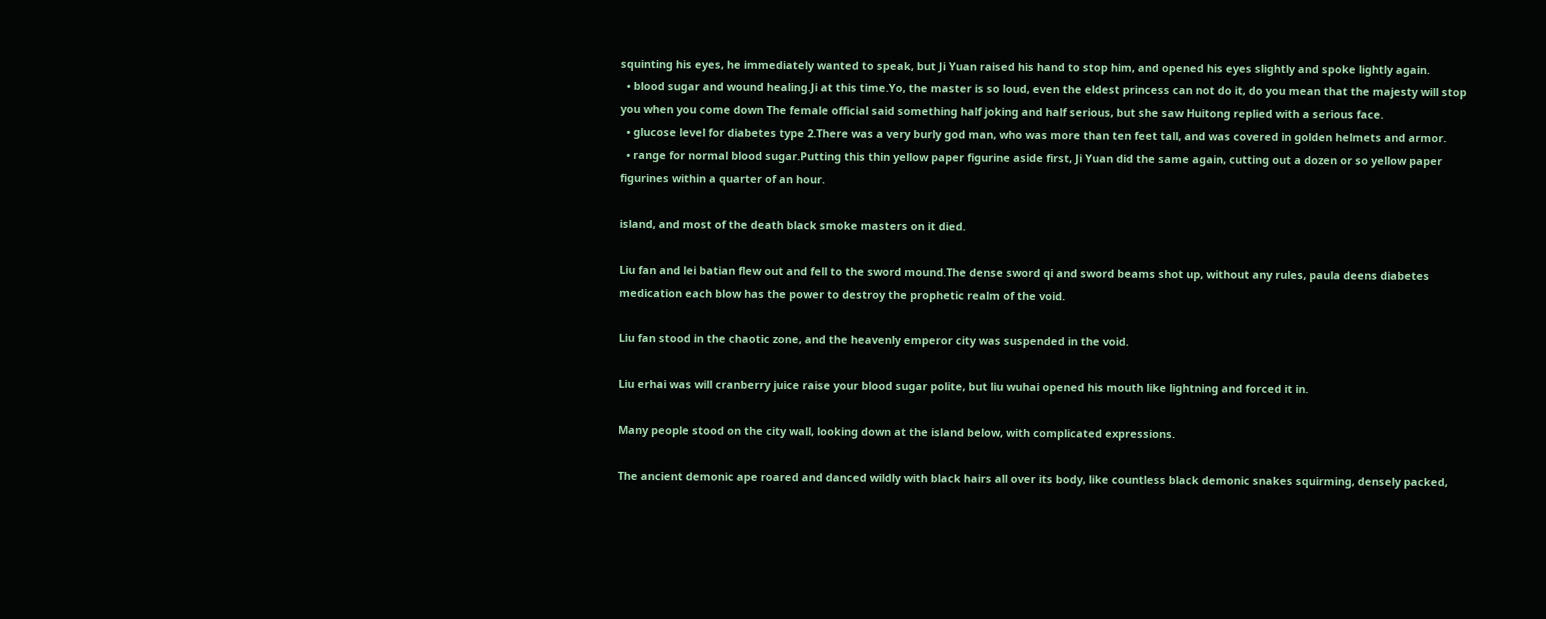squinting his eyes, he immediately wanted to speak, but Ji Yuan raised his hand to stop him, and opened his eyes slightly and spoke lightly again.
  • blood sugar and wound healing.Ji at this time.Yo, the master is so loud, even the eldest princess can not do it, do you mean that the majesty will stop you when you come down The female official said something half joking and half serious, but she saw Huitong replied with a serious face.
  • glucose level for diabetes type 2.There was a very burly god man, who was more than ten feet tall, and was covered in golden helmets and armor.
  • range for normal blood sugar.Putting this thin yellow paper figurine aside first, Ji Yuan did the same again, cutting out a dozen or so yellow paper figurines within a quarter of an hour.

island, and most of the death black smoke masters on it died.

Liu fan and lei batian flew out and fell to the sword mound.The dense sword qi and sword beams shot up, without any rules, paula deens diabetes medication each blow has the power to destroy the prophetic realm of the void.

Liu fan stood in the chaotic zone, and the heavenly emperor city was suspended in the void.

Liu erhai was will cranberry juice raise your blood sugar polite, but liu wuhai opened his mouth like lightning and forced it in.

Many people stood on the city wall, looking down at the island below, with complicated expressions.

The ancient demonic ape roared and danced wildly with black hairs all over its body, like countless black demonic snakes squirming, densely packed,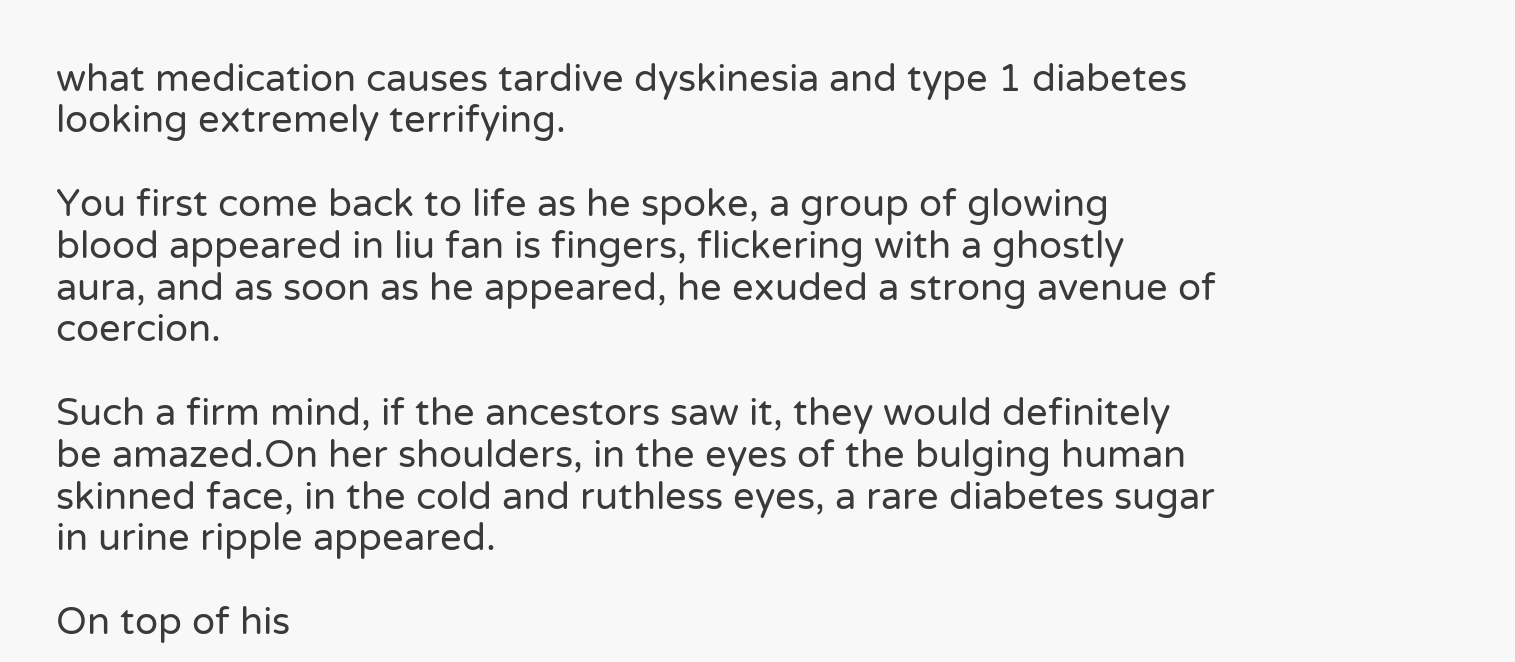what medication causes tardive dyskinesia and type 1 diabetes looking extremely terrifying.

You first come back to life as he spoke, a group of glowing blood appeared in liu fan is fingers, flickering with a ghostly aura, and as soon as he appeared, he exuded a strong avenue of coercion.

Such a firm mind, if the ancestors saw it, they would definitely be amazed.On her shoulders, in the eyes of the bulging human skinned face, in the cold and ruthless eyes, a rare diabetes sugar in urine ripple appeared.

On top of his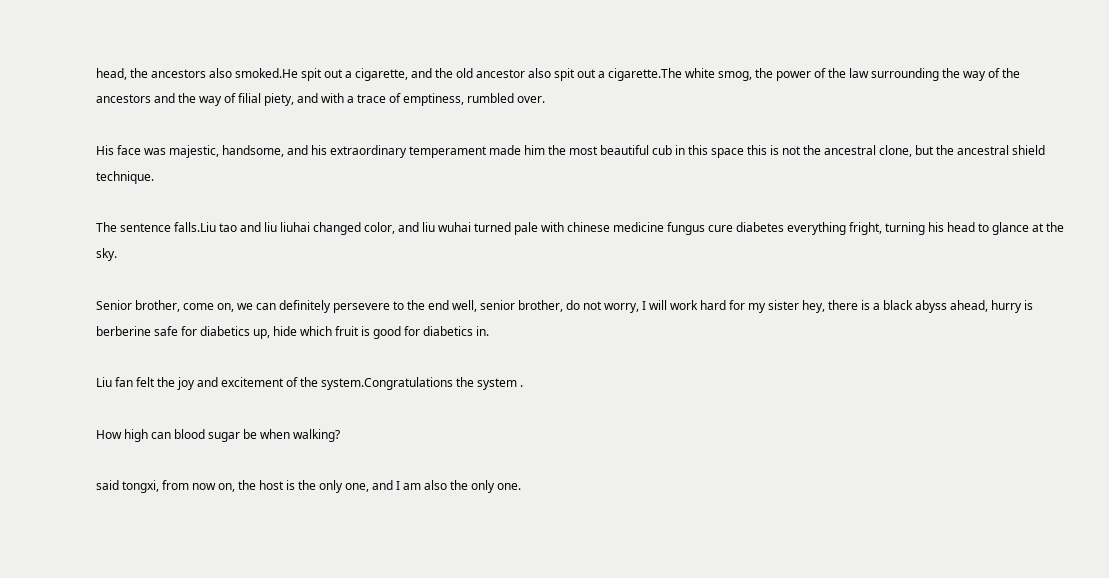head, the ancestors also smoked.He spit out a cigarette, and the old ancestor also spit out a cigarette.The white smog, the power of the law surrounding the way of the ancestors and the way of filial piety, and with a trace of emptiness, rumbled over.

His face was majestic, handsome, and his extraordinary temperament made him the most beautiful cub in this space this is not the ancestral clone, but the ancestral shield technique.

The sentence falls.Liu tao and liu liuhai changed color, and liu wuhai turned pale with chinese medicine fungus cure diabetes everything fright, turning his head to glance at the sky.

Senior brother, come on, we can definitely persevere to the end well, senior brother, do not worry, I will work hard for my sister hey, there is a black abyss ahead, hurry is berberine safe for diabetics up, hide which fruit is good for diabetics in.

Liu fan felt the joy and excitement of the system.Congratulations the system .

How high can blood sugar be when walking?

said tongxi, from now on, the host is the only one, and I am also the only one.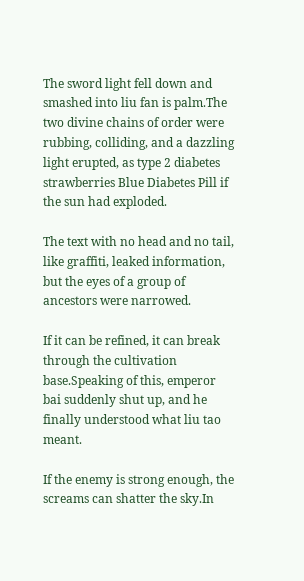The sword light fell down and smashed into liu fan is palm.The two divine chains of order were rubbing, colliding, and a dazzling light erupted, as type 2 diabetes strawberries Blue Diabetes Pill if the sun had exploded.

The text with no head and no tail, like graffiti, leaked information, but the eyes of a group of ancestors were narrowed.

If it can be refined, it can break through the cultivation base.Speaking of this, emperor bai suddenly shut up, and he finally understood what liu tao meant.

If the enemy is strong enough, the screams can shatter the sky.In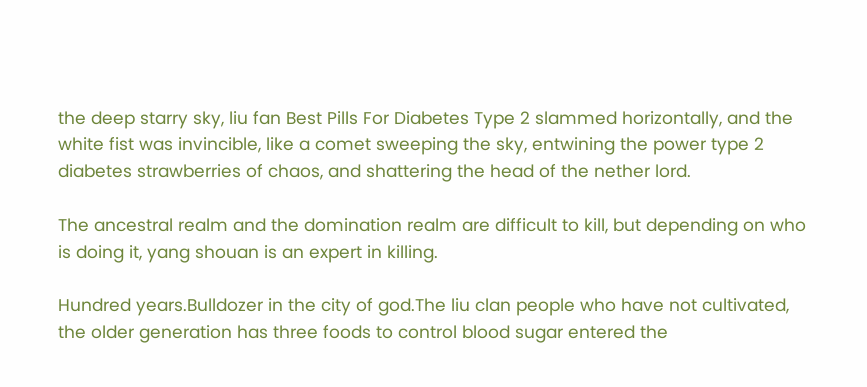the deep starry sky, liu fan Best Pills For Diabetes Type 2 slammed horizontally, and the white fist was invincible, like a comet sweeping the sky, entwining the power type 2 diabetes strawberries of chaos, and shattering the head of the nether lord.

The ancestral realm and the domination realm are difficult to kill, but depending on who is doing it, yang shouan is an expert in killing.

Hundred years.Bulldozer in the city of god.The liu clan people who have not cultivated, the older generation has three foods to control blood sugar entered the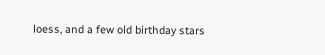loess, and a few old birthday stars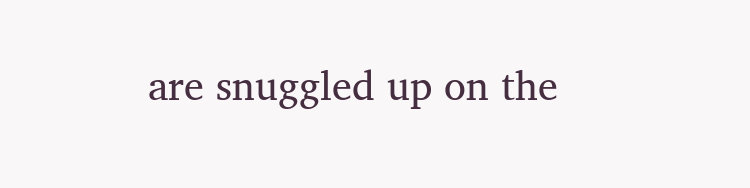are snuggled up on the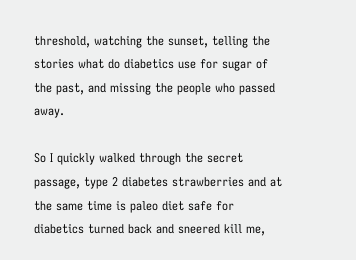threshold, watching the sunset, telling the stories what do diabetics use for sugar of the past, and missing the people who passed away.

So I quickly walked through the secret passage, type 2 diabetes strawberries and at the same time is paleo diet safe for diabetics turned back and sneered kill me,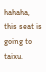hahaha, this seat is going to taixu.